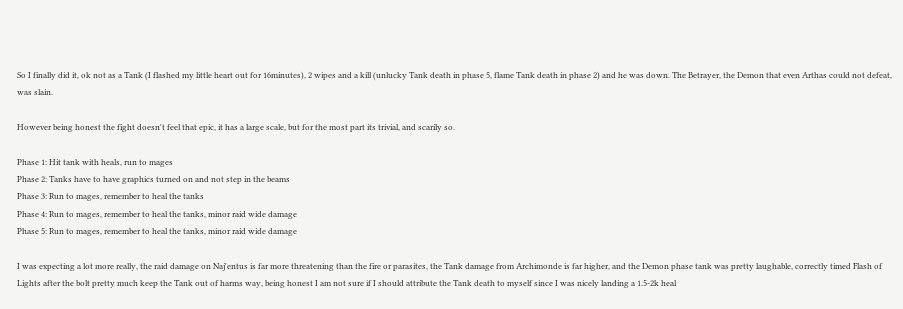So I finally did it, ok not as a Tank (I flashed my little heart out for 16minutes), 2 wipes and a kill (unlucky Tank death in phase 5, flame Tank death in phase 2) and he was down. The Betrayer, the Demon that even Arthas could not defeat, was slain.

However being honest the fight doesn't feel that epic, it has a large scale, but for the most part its trivial, and scarily so.

Phase 1: Hit tank with heals, run to mages
Phase 2: Tanks have to have graphics turned on and not step in the beams
Phase 3: Run to mages, remember to heal the tanks
Phase 4: Run to mages, remember to heal the tanks, minor raid wide damage
Phase 5: Run to mages, remember to heal the tanks, minor raid wide damage

I was expecting a lot more really, the raid damage on Naj'entus is far more threatening than the fire or parasites, the Tank damage from Archimonde is far higher, and the Demon phase tank was pretty laughable, correctly timed Flash of Lights after the bolt pretty much keep the Tank out of harms way, being honest I am not sure if I should attribute the Tank death to myself since I was nicely landing a 1.5-2k heal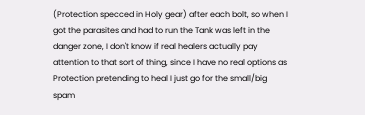(Protection specced in Holy gear) after each bolt, so when I got the parasites and had to run the Tank was left in the danger zone, I don't know if real healers actually pay attention to that sort of thing, since I have no real options as Protection pretending to heal I just go for the small/big spam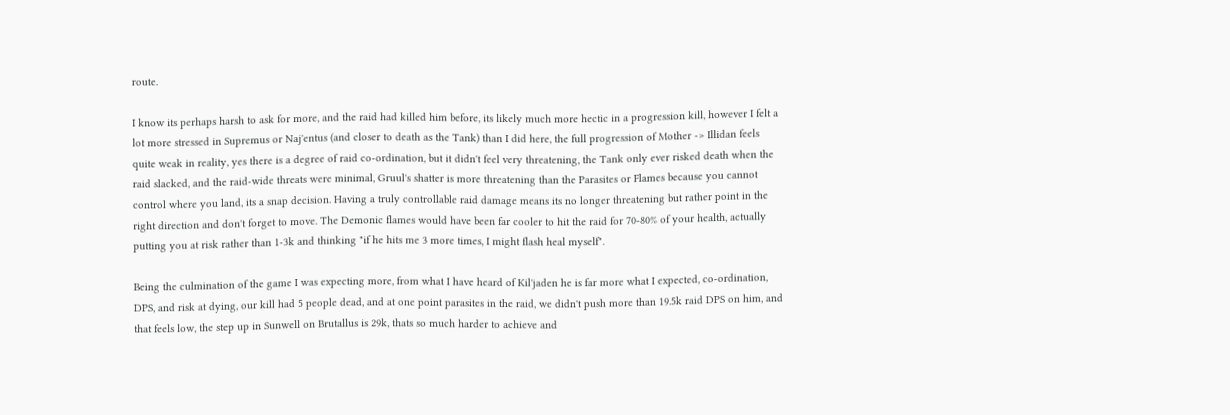route.

I know its perhaps harsh to ask for more, and the raid had killed him before, its likely much more hectic in a progression kill, however I felt a lot more stressed in Supremus or Naj'entus (and closer to death as the Tank) than I did here, the full progression of Mother -> Illidan feels quite weak in reality, yes there is a degree of raid co-ordination, but it didn't feel very threatening, the Tank only ever risked death when the raid slacked, and the raid-wide threats were minimal, Gruul's shatter is more threatening than the Parasites or Flames because you cannot control where you land, its a snap decision. Having a truly controllable raid damage means its no longer threatening but rather point in the right direction and don't forget to move. The Demonic flames would have been far cooler to hit the raid for 70-80% of your health, actually putting you at risk rather than 1-3k and thinking "if he hits me 3 more times, I might flash heal myself".

Being the culmination of the game I was expecting more, from what I have heard of Kil'jaden he is far more what I expected, co-ordination, DPS, and risk at dying, our kill had 5 people dead, and at one point parasites in the raid, we didn't push more than 19.5k raid DPS on him, and that feels low, the step up in Sunwell on Brutallus is 29k, thats so much harder to achieve and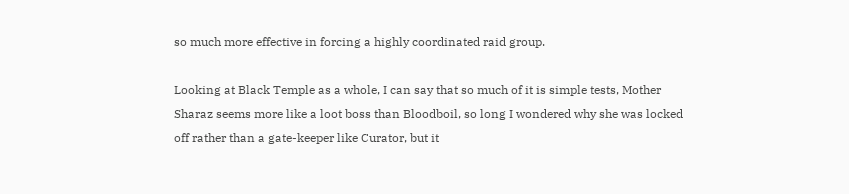so much more effective in forcing a highly coordinated raid group.

Looking at Black Temple as a whole, I can say that so much of it is simple tests, Mother Sharaz seems more like a loot boss than Bloodboil, so long I wondered why she was locked off rather than a gate-keeper like Curator, but it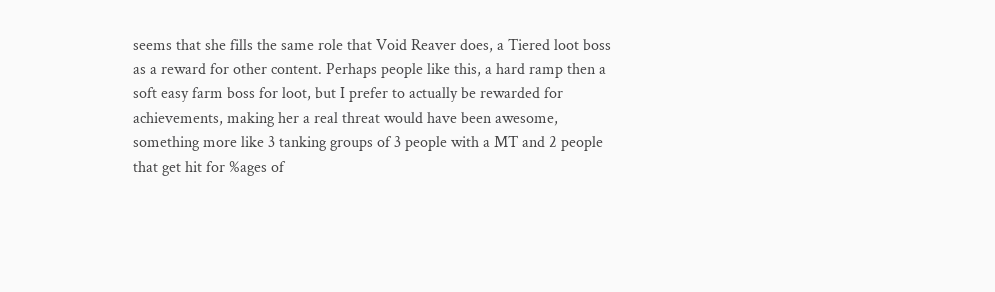seems that she fills the same role that Void Reaver does, a Tiered loot boss as a reward for other content. Perhaps people like this, a hard ramp then a soft easy farm boss for loot, but I prefer to actually be rewarded for achievements, making her a real threat would have been awesome, something more like 3 tanking groups of 3 people with a MT and 2 people that get hit for %ages of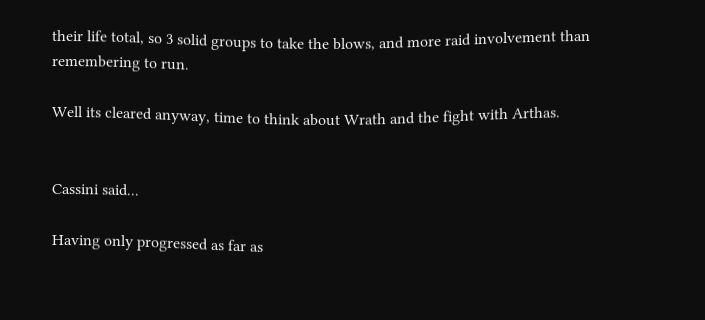their life total, so 3 solid groups to take the blows, and more raid involvement than remembering to run.

Well its cleared anyway, time to think about Wrath and the fight with Arthas.


Cassini said...

Having only progressed as far as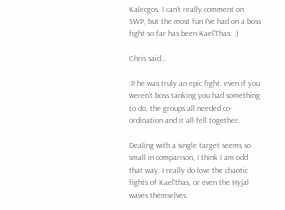Kalecgos, I can't really comment on SWP, but the most fun I've had on a boss fight so far has been Kael'Thas. :)

Chris said...

:P he was truly an epic fight, even if you weren't boss tanking you had something to do, the groups all needed co-ordination and it all fell together.

Dealing with a single target seems so small in comparison, I think I am odd that way, I really do love the chaotic fights of Kael'thas, or even the Hyjal waves themselves.